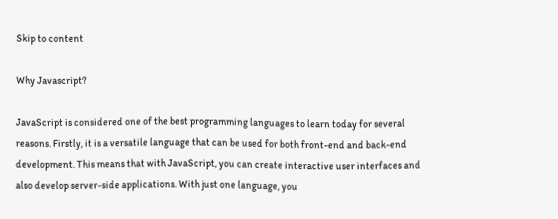Skip to content

Why Javascript?

JavaScript is considered one of the best programming languages to learn today for several reasons. Firstly, it is a versatile language that can be used for both front-end and back-end development. This means that with JavaScript, you can create interactive user interfaces and also develop server-side applications. With just one language, you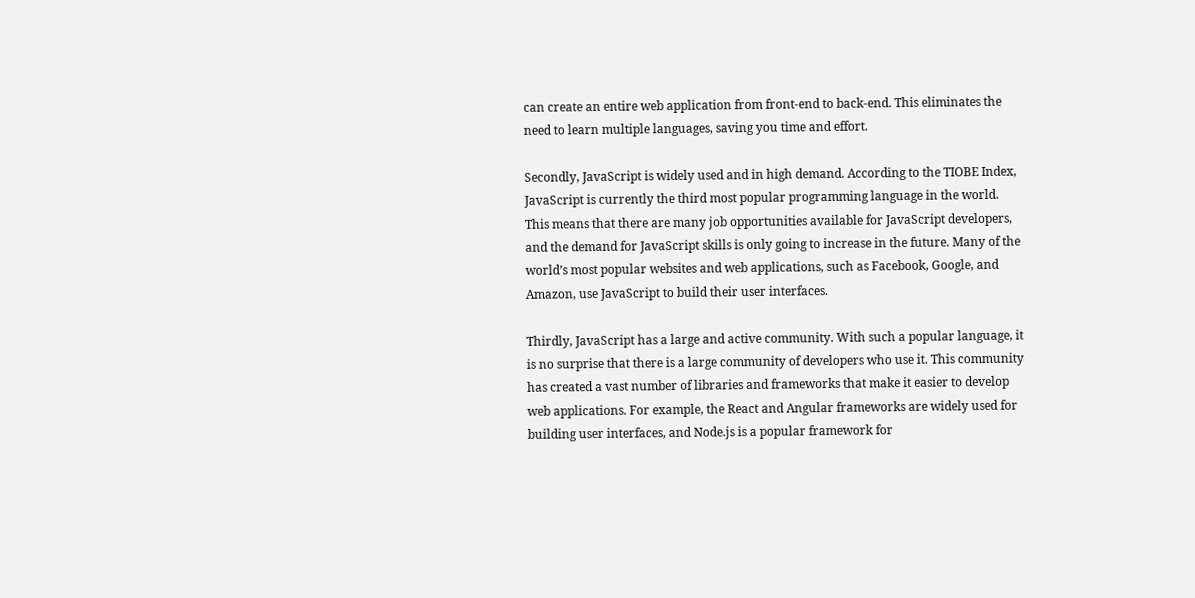can create an entire web application from front-end to back-end. This eliminates the need to learn multiple languages, saving you time and effort.

Secondly, JavaScript is widely used and in high demand. According to the TIOBE Index, JavaScript is currently the third most popular programming language in the world. This means that there are many job opportunities available for JavaScript developers, and the demand for JavaScript skills is only going to increase in the future. Many of the world’s most popular websites and web applications, such as Facebook, Google, and Amazon, use JavaScript to build their user interfaces.

Thirdly, JavaScript has a large and active community. With such a popular language, it is no surprise that there is a large community of developers who use it. This community has created a vast number of libraries and frameworks that make it easier to develop web applications. For example, the React and Angular frameworks are widely used for building user interfaces, and Node.js is a popular framework for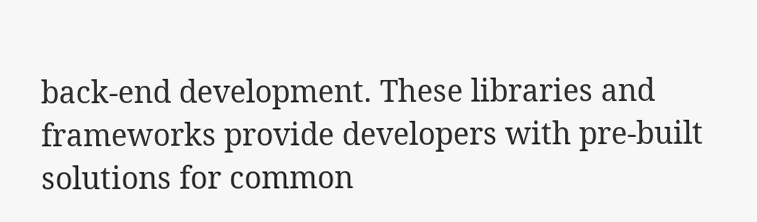back-end development. These libraries and frameworks provide developers with pre-built solutions for common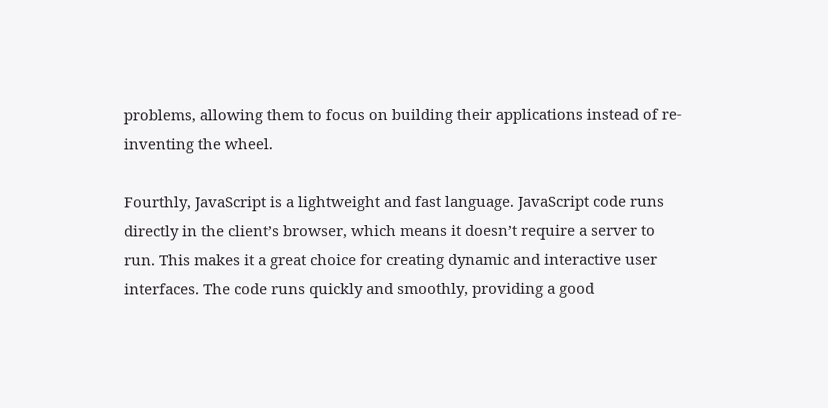problems, allowing them to focus on building their applications instead of re-inventing the wheel.

Fourthly, JavaScript is a lightweight and fast language. JavaScript code runs directly in the client’s browser, which means it doesn’t require a server to run. This makes it a great choice for creating dynamic and interactive user interfaces. The code runs quickly and smoothly, providing a good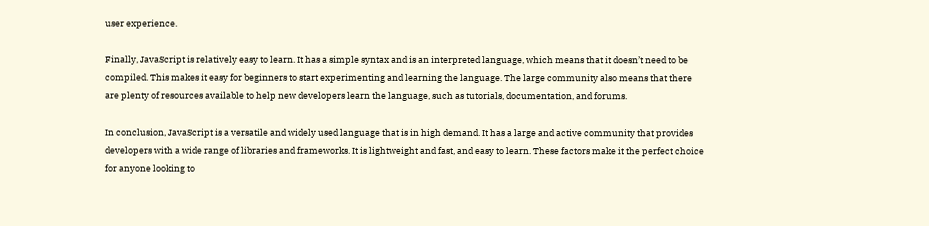user experience.

Finally, JavaScript is relatively easy to learn. It has a simple syntax and is an interpreted language, which means that it doesn’t need to be compiled. This makes it easy for beginners to start experimenting and learning the language. The large community also means that there are plenty of resources available to help new developers learn the language, such as tutorials, documentation, and forums.

In conclusion, JavaScript is a versatile and widely used language that is in high demand. It has a large and active community that provides developers with a wide range of libraries and frameworks. It is lightweight and fast, and easy to learn. These factors make it the perfect choice for anyone looking to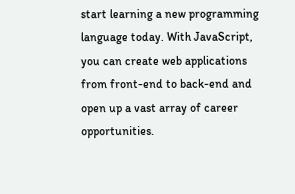start learning a new programming language today. With JavaScript, you can create web applications from front-end to back-end and open up a vast array of career opportunities.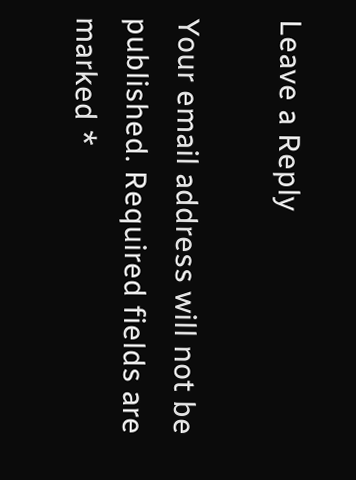Leave a Reply

Your email address will not be published. Required fields are marked *